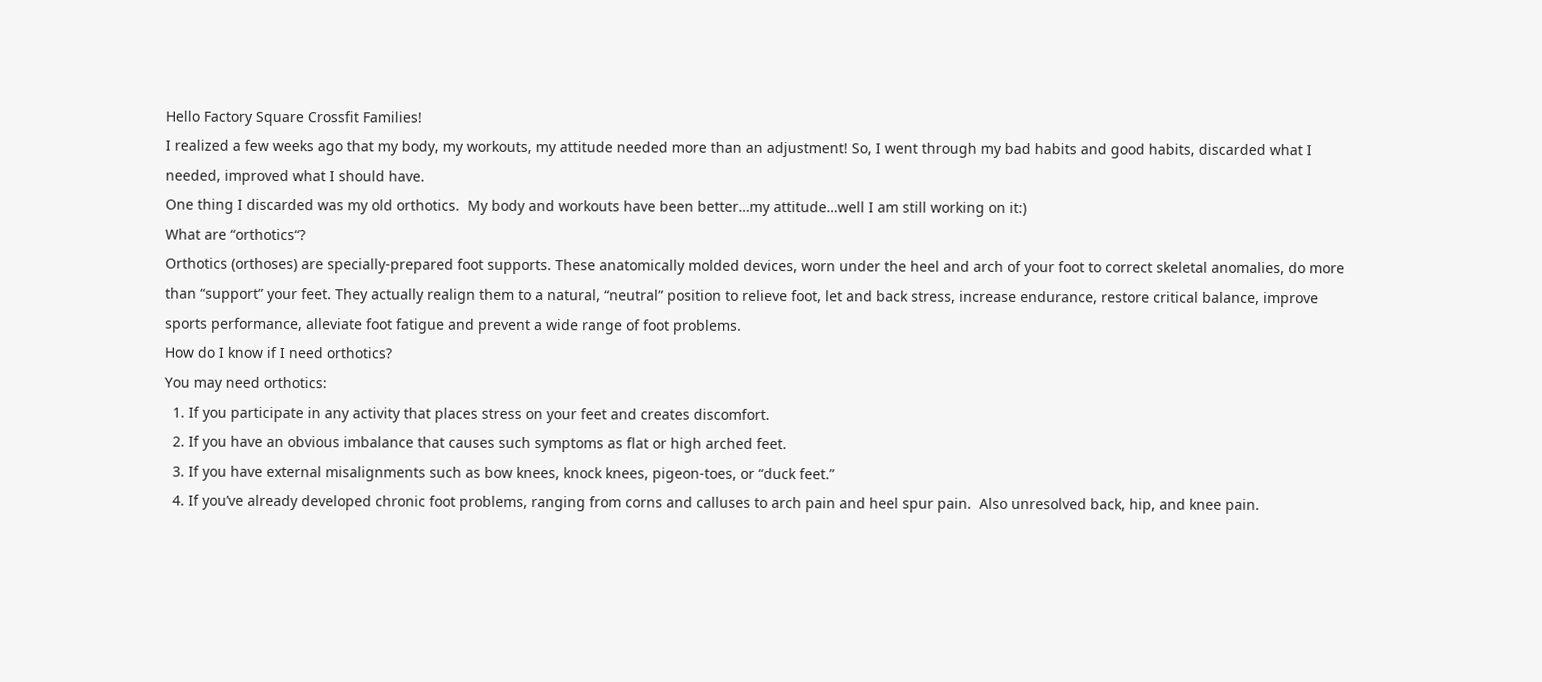Hello Factory Square Crossfit Families!
I realized a few weeks ago that my body, my workouts, my attitude needed more than an adjustment! So, I went through my bad habits and good habits, discarded what I needed, improved what I should have.
One thing I discarded was my old orthotics.  My body and workouts have been better…my attitude…well I am still working on it:)
What are “orthotics“?
Orthotics (orthoses) are specially-prepared foot supports. These anatomically molded devices, worn under the heel and arch of your foot to correct skeletal anomalies, do more than “support” your feet. They actually realign them to a natural, “neutral” position to relieve foot, let and back stress, increase endurance, restore critical balance, improve sports performance, alleviate foot fatigue and prevent a wide range of foot problems.
How do I know if I need orthotics?
You may need orthotics:
  1. If you participate in any activity that places stress on your feet and creates discomfort.
  2. If you have an obvious imbalance that causes such symptoms as flat or high arched feet.
  3. If you have external misalignments such as bow knees, knock knees, pigeon-toes, or “duck feet.”
  4. If you’ve already developed chronic foot problems, ranging from corns and calluses to arch pain and heel spur pain.  Also unresolved back, hip, and knee pain.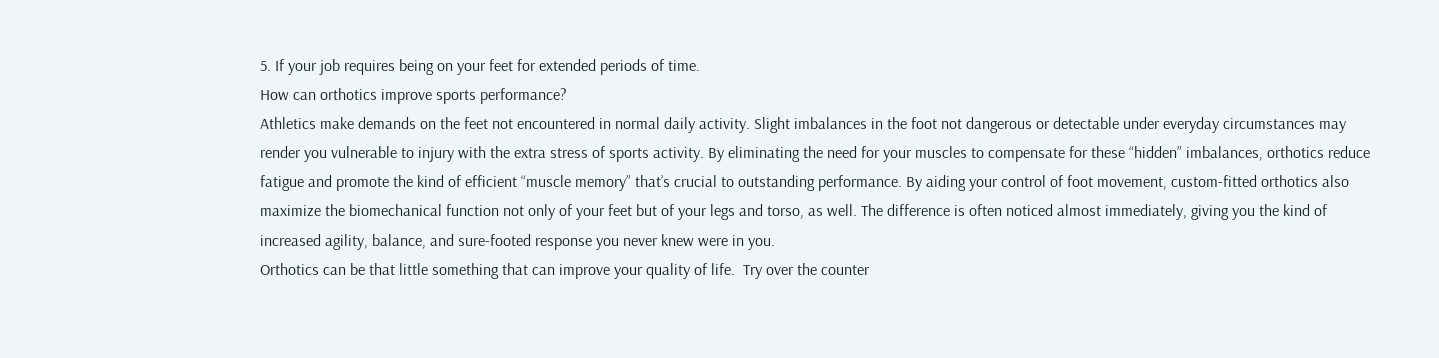5. If your job requires being on your feet for extended periods of time.
How can orthotics improve sports performance?
Athletics make demands on the feet not encountered in normal daily activity. Slight imbalances in the foot not dangerous or detectable under everyday circumstances may render you vulnerable to injury with the extra stress of sports activity. By eliminating the need for your muscles to compensate for these “hidden” imbalances, orthotics reduce fatigue and promote the kind of efficient “muscle memory” that’s crucial to outstanding performance. By aiding your control of foot movement, custom-fitted orthotics also maximize the biomechanical function not only of your feet but of your legs and torso, as well. The difference is often noticed almost immediately, giving you the kind of increased agility, balance, and sure-footed response you never knew were in you.
Orthotics can be that little something that can improve your quality of life.  Try over the counter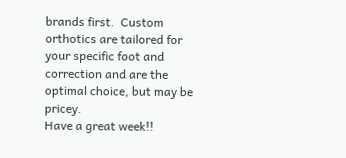brands first.  Custom orthotics are tailored for your specific foot and correction and are the optimal choice, but may be pricey.
Have a great week!!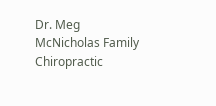Dr. Meg
McNicholas Family Chiropractic